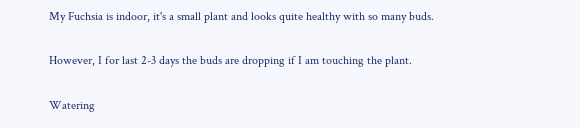My Fuchsia is indoor, it's a small plant and looks quite healthy with so many buds.

However, I for last 2-3 days the buds are dropping if I am touching the plant.

Watering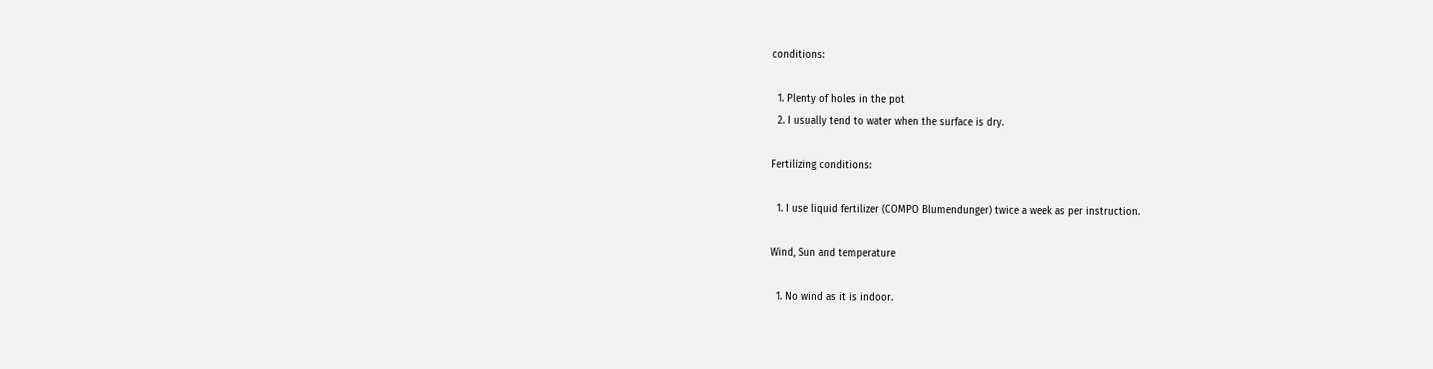conditions:

  1. Plenty of holes in the pot
  2. I usually tend to water when the surface is dry.

Fertilizing conditions:

  1. I use liquid fertilizer (COMPO Blumendunger) twice a week as per instruction.

Wind, Sun and temperature

  1. No wind as it is indoor.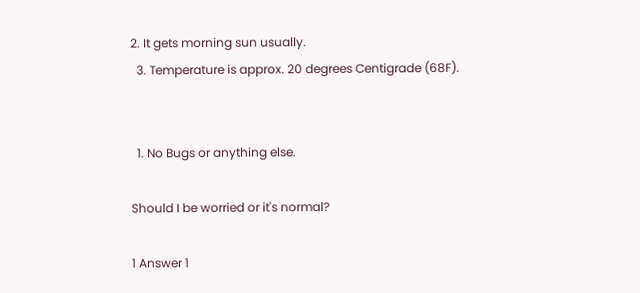2. It gets morning sun usually.
  3. Temperature is approx. 20 degrees Centigrade (68F).


  1. No Bugs or anything else.

Should I be worried or it's normal?

1 Answer 1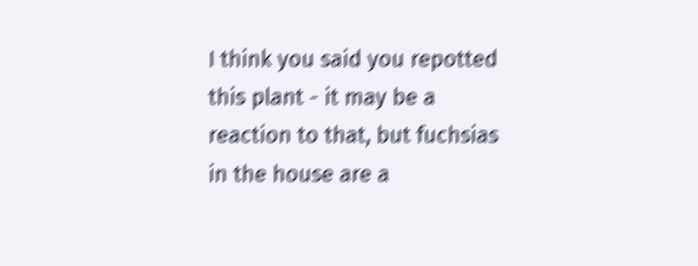I think you said you repotted this plant - it may be a reaction to that, but fuchsias in the house are a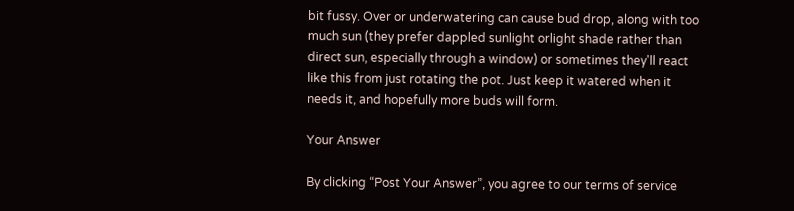bit fussy. Over or underwatering can cause bud drop, along with too much sun (they prefer dappled sunlight orlight shade rather than direct sun, especially through a window) or sometimes they'll react like this from just rotating the pot. Just keep it watered when it needs it, and hopefully more buds will form.

Your Answer

By clicking “Post Your Answer”, you agree to our terms of service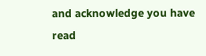and acknowledge you have read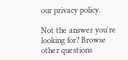our privacy policy.

Not the answer you're looking for? Browse other questions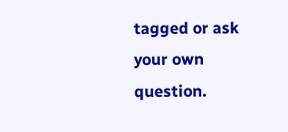tagged or ask your own question.